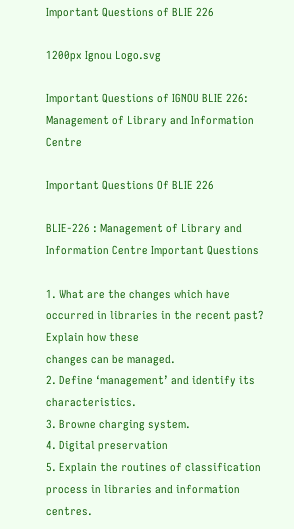Important Questions of BLIE 226

1200px Ignou Logo.svg

Important Questions of IGNOU BLIE 226: Management of Library and Information Centre

Important Questions Of BLIE 226

BLIE-226 : Management of Library and Information Centre Important Questions

1. What are the changes which have occurred in libraries in the recent past? Explain how these
changes can be managed.
2. Define ‘management’ and identify its characteristics.
3. Browne charging system.
4. Digital preservation
5. Explain the routines of classification process in libraries and information centres.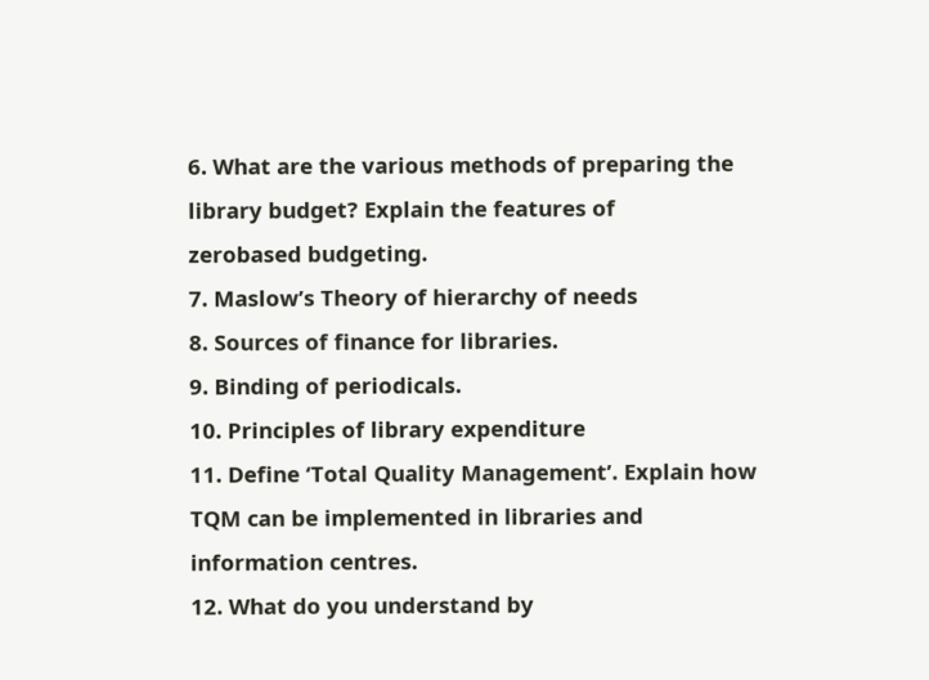6. What are the various methods of preparing the library budget? Explain the features of
zerobased budgeting.
7. Maslow’s Theory of hierarchy of needs
8. Sources of finance for libraries.
9. Binding of periodicals.
10. Principles of library expenditure
11. Define ‘Total Quality Management’. Explain how TQM can be implemented in libraries and
information centres.
12. What do you understand by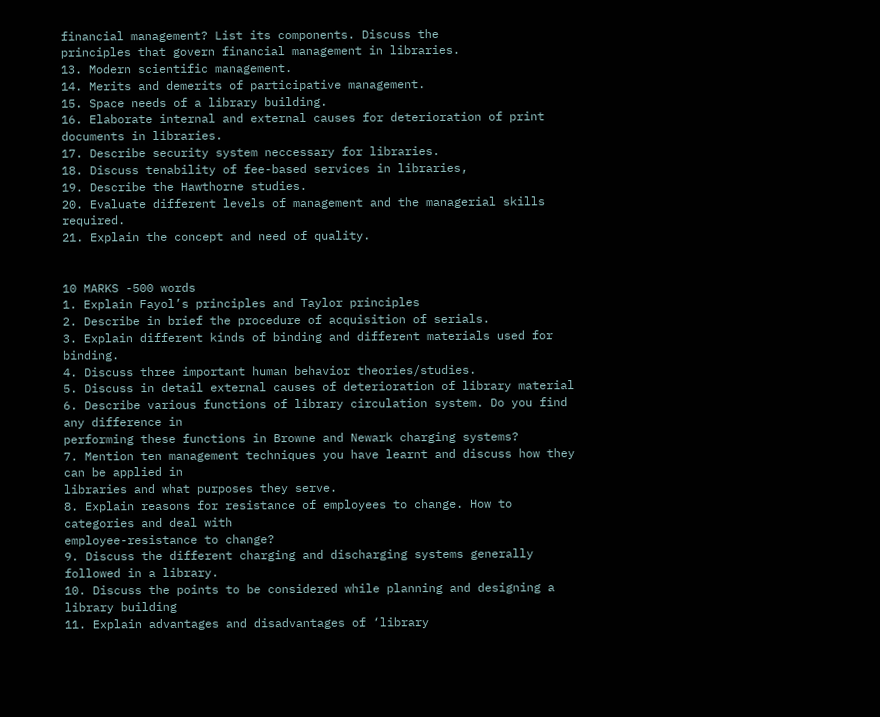financial management? List its components. Discuss the
principles that govern financial management in libraries.
13. Modern scientific management.
14. Merits and demerits of participative management.
15. Space needs of a library building.
16. Elaborate internal and external causes for deterioration of print documents in libraries.
17. Describe security system neccessary for libraries.
18. Discuss tenability of fee-based services in libraries,
19. Describe the Hawthorne studies.
20. Evaluate different levels of management and the managerial skills required.
21. Explain the concept and need of quality.


10 MARKS -500 words
1. Explain Fayol’s principles and Taylor principles
2. Describe in brief the procedure of acquisition of serials.
3. Explain different kinds of binding and different materials used for binding.
4. Discuss three important human behavior theories/studies.
5. Discuss in detail external causes of deterioration of library material
6. Describe various functions of library circulation system. Do you find any difference in
performing these functions in Browne and Newark charging systems?
7. Mention ten management techniques you have learnt and discuss how they can be applied in
libraries and what purposes they serve.
8. Explain reasons for resistance of employees to change. How to categories and deal with
employee-resistance to change?
9. Discuss the different charging and discharging systems generally followed in a library.
10. Discuss the points to be considered while planning and designing a library building
11. Explain advantages and disadvantages of ‘library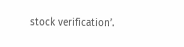stock verification’.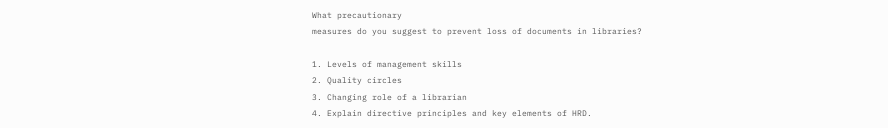What precautionary
measures do you suggest to prevent loss of documents in libraries?

1. Levels of management skills
2. Quality circles
3. Changing role of a librarian
4. Explain directive principles and key elements of HRD.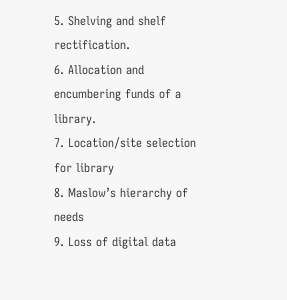5. Shelving and shelf rectification.
6. Allocation and encumbering funds of a library.
7. Location/site selection for library
8. Maslow’s hierarchy of needs
9. Loss of digital data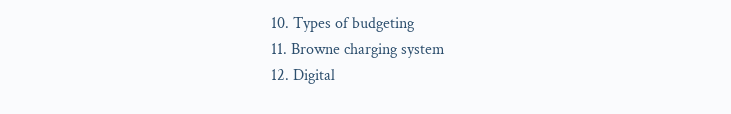10. Types of budgeting
11. Browne charging system
12. Digital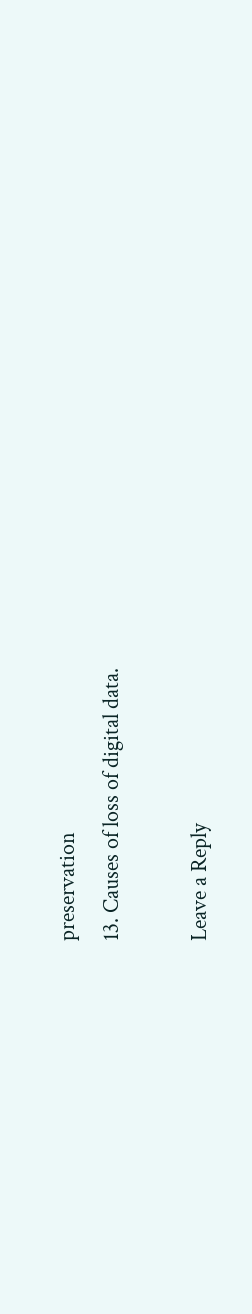preservation
13. Causes of loss of digital data.

Leave a Reply